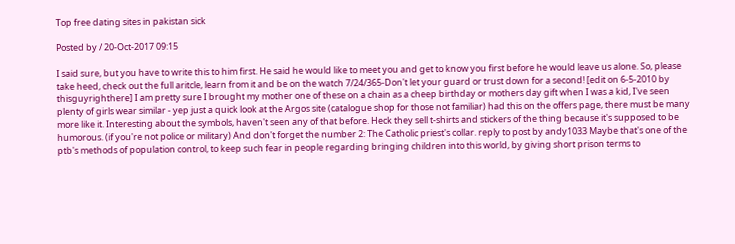Top free dating sites in pakistan sick

Posted by / 20-Oct-2017 09:15

I said sure, but you have to write this to him first. He said he would like to meet you and get to know you first before he would leave us alone. So, please take heed, check out the full aritcle, learn from it and be on the watch 7/24/365-Don't let your guard or trust down for a second! [edit on 6-5-2010 by thisguyrighthere] I am pretty sure I brought my mother one of these on a chain as a cheep birthday or mothers day gift when I was a kid, I've seen plenty of girls wear similar - yep just a quick look at the Argos site (catalogue shop for those not familiar) had this on the offers page, there must be many more like it. Interesting about the symbols, haven't seen any of that before. Heck they sell t-shirts and stickers of the thing because it's supposed to be humorous. (if you're not police or military) And don't forget the number 2: The Catholic priest's collar. reply to post by andy1033 Maybe that's one of the ptb's methods of population control, to keep such fear in people regarding bringing children into this world, by giving short prison terms to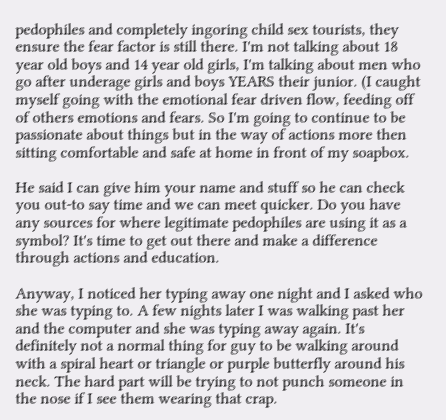pedophiles and completely ingoring child sex tourists, they ensure the fear factor is still there. I'm not talking about 18 year old boys and 14 year old girls, I'm talking about men who go after underage girls and boys YEARS their junior. (I caught myself going with the emotional fear driven flow, feeding off of others emotions and fears. So I'm going to continue to be passionate about things but in the way of actions more then sitting comfortable and safe at home in front of my soapbox.

He said I can give him your name and stuff so he can check you out-to say time and we can meet quicker. Do you have any sources for where legitimate pedophiles are using it as a symbol? It's time to get out there and make a difference through actions and education.

Anyway, I noticed her typing away one night and I asked who she was typing to. A few nights later I was walking past her and the computer and she was typing away again. It's definitely not a normal thing for guy to be walking around with a spiral heart or triangle or purple butterfly around his neck. The hard part will be trying to not punch someone in the nose if I see them wearing that crap.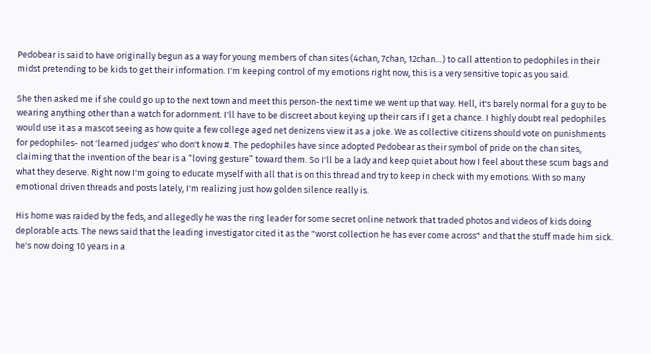Pedobear is said to have originally begun as a way for young members of chan sites (4chan, 7chan, 12chan…) to call attention to pedophiles in their midst pretending to be kids to get their information. I'm keeping control of my emotions right now, this is a very sensitive topic as you said.

She then asked me if she could go up to the next town and meet this person-the next time we went up that way. Hell, it's barely normal for a guy to be wearing anything other than a watch for adornment. I'll have to be discreet about keying up their cars if I get a chance. I highly doubt real pedophiles would use it as a mascot seeing as how quite a few college aged net denizens view it as a joke. We as collective citizens should vote on punishments for pedophiles- not 'learned judges' who don't know #. The pedophiles have since adopted Pedobear as their symbol of pride on the chan sites, claiming that the invention of the bear is a “loving gesture” toward them. So I'll be a lady and keep quiet about how I feel about these scum bags and what they deserve. Right now I'm going to educate myself with all that is on this thread and try to keep in check with my emotions. With so many emotional driven threads and posts lately, I'm realizing just how golden silence really is.

His home was raided by the feds, and allegedly he was the ring leader for some secret online network that traded photos and videos of kids doing deplorable acts. The news said that the leading investigator cited it as the "worst collection he has ever come across" and that the stuff made him sick. he's now doing 10 years in a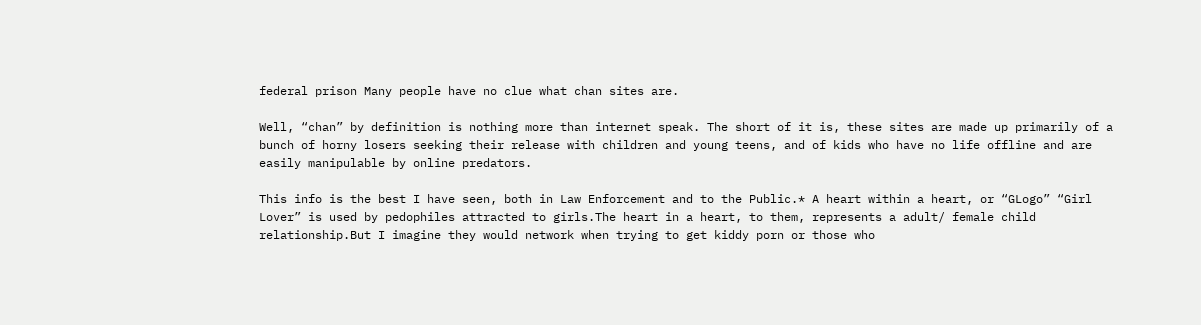federal prison Many people have no clue what chan sites are.

Well, “chan” by definition is nothing more than internet speak. The short of it is, these sites are made up primarily of a bunch of horny losers seeking their release with children and young teens, and of kids who have no life offline and are easily manipulable by online predators.

This info is the best I have seen, both in Law Enforcement and to the Public.* A heart within a heart, or “GLogo” “Girl Lover” is used by pedophiles attracted to girls.The heart in a heart, to them, represents a adult/ female child relationship.But I imagine they would network when trying to get kiddy porn or those who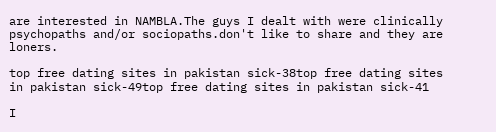are interested in NAMBLA.The guys I dealt with were clinically psychopaths and/or sociopaths.don't like to share and they are loners.

top free dating sites in pakistan sick-38top free dating sites in pakistan sick-49top free dating sites in pakistan sick-41

I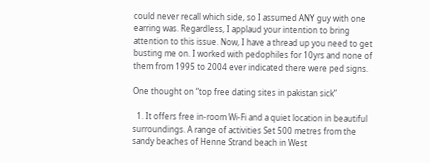could never recall which side, so I assumed ANY guy with one earring was. Regardless, I applaud your intention to bring attention to this issue. Now, I have a thread up you need to get busting me on. I worked with pedophiles for 10yrs and none of them from 1995 to 2004 ever indicated there were ped signs.

One thought on “top free dating sites in pakistan sick”

  1. It offers free in-room Wi-Fi and a quiet location in beautiful surroundings. A range of activities Set 500 metres from the sandy beaches of Henne Strand beach in West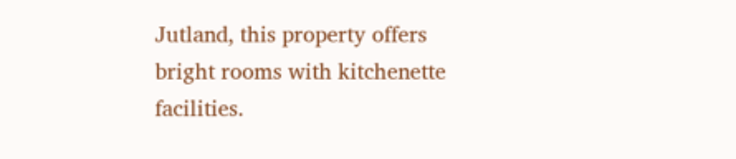Jutland, this property offers bright rooms with kitchenette facilities.